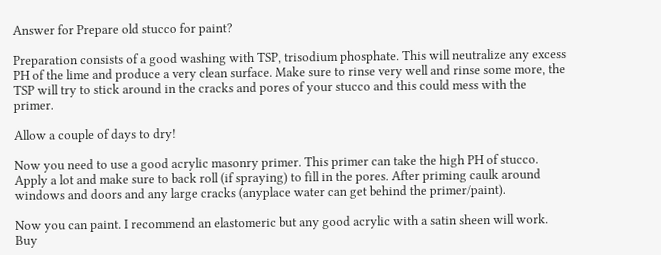Answer for Prepare old stucco for paint?

Preparation consists of a good washing with TSP, trisodium phosphate. This will neutralize any excess PH of the lime and produce a very clean surface. Make sure to rinse very well and rinse some more, the TSP will try to stick around in the cracks and pores of your stucco and this could mess with the primer.

Allow a couple of days to dry!

Now you need to use a good acrylic masonry primer. This primer can take the high PH of stucco. Apply a lot and make sure to back roll (if spraying) to fill in the pores. After priming caulk around windows and doors and any large cracks (anyplace water can get behind the primer/paint).

Now you can paint. I recommend an elastomeric but any good acrylic with a satin sheen will work. Buy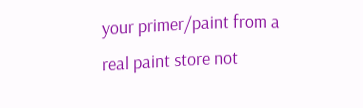your primer/paint from a real paint store not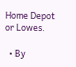Home Depot or Lowes.

  • By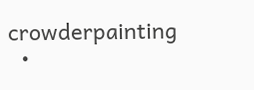crowderpainting
  •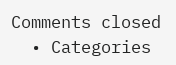Comments closed
  • Categories